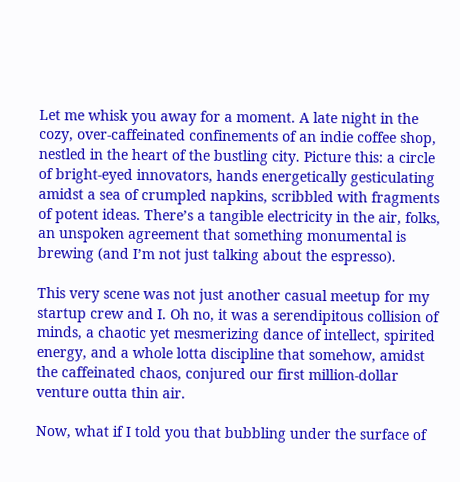Let me whisk you away for a moment. A late night in the cozy, over-caffeinated confinements of an indie coffee shop, nestled in the heart of the bustling city. Picture this: a circle of bright-eyed innovators, hands energetically gesticulating amidst a sea of crumpled napkins, scribbled with fragments of potent ideas. There’s a tangible electricity in the air, folks, an unspoken agreement that something monumental is brewing (and I’m not just talking about the espresso).

This very scene was not just another casual meetup for my startup crew and I. Oh no, it was a serendipitous collision of minds, a chaotic yet mesmerizing dance of intellect, spirited energy, and a whole lotta discipline that somehow, amidst the caffeinated chaos, conjured our first million-dollar venture outta thin air.

Now, what if I told you that bubbling under the surface of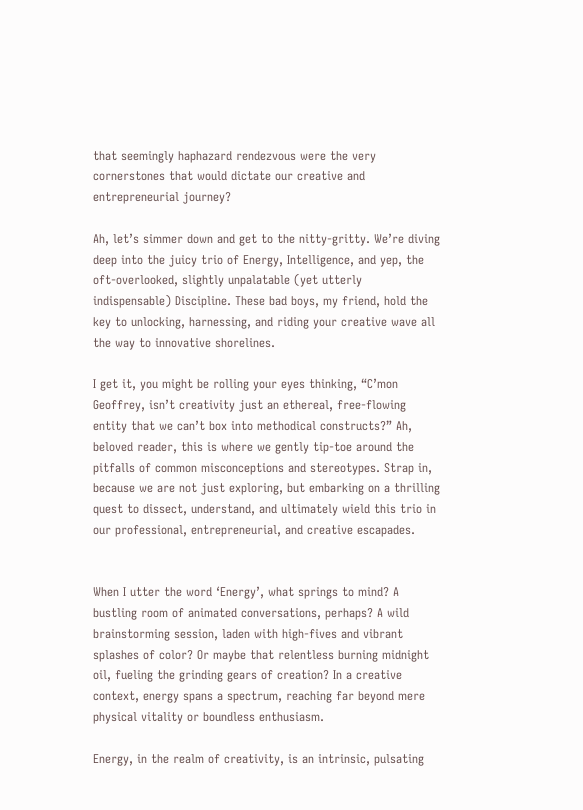that seemingly haphazard rendezvous were the very cornerstones that would dictate our creative and entrepreneurial journey?

Ah, let’s simmer down and get to the nitty-gritty. We’re diving deep into the juicy trio of Energy, Intelligence, and yep, the oft-overlooked, slightly unpalatable (yet utterly indispensable) Discipline. These bad boys, my friend, hold the key to unlocking, harnessing, and riding your creative wave all the way to innovative shorelines.

I get it, you might be rolling your eyes thinking, “C’mon Geoffrey, isn’t creativity just an ethereal, free-flowing entity that we can’t box into methodical constructs?” Ah, beloved reader, this is where we gently tip-toe around the pitfalls of common misconceptions and stereotypes. Strap in, because we are not just exploring, but embarking on a thrilling quest to dissect, understand, and ultimately wield this trio in our professional, entrepreneurial, and creative escapades.


When I utter the word ‘Energy’, what springs to mind? A bustling room of animated conversations, perhaps? A wild brainstorming session, laden with high-fives and vibrant splashes of color? Or maybe that relentless burning midnight oil, fueling the grinding gears of creation? In a creative context, energy spans a spectrum, reaching far beyond mere physical vitality or boundless enthusiasm.

Energy, in the realm of creativity, is an intrinsic, pulsating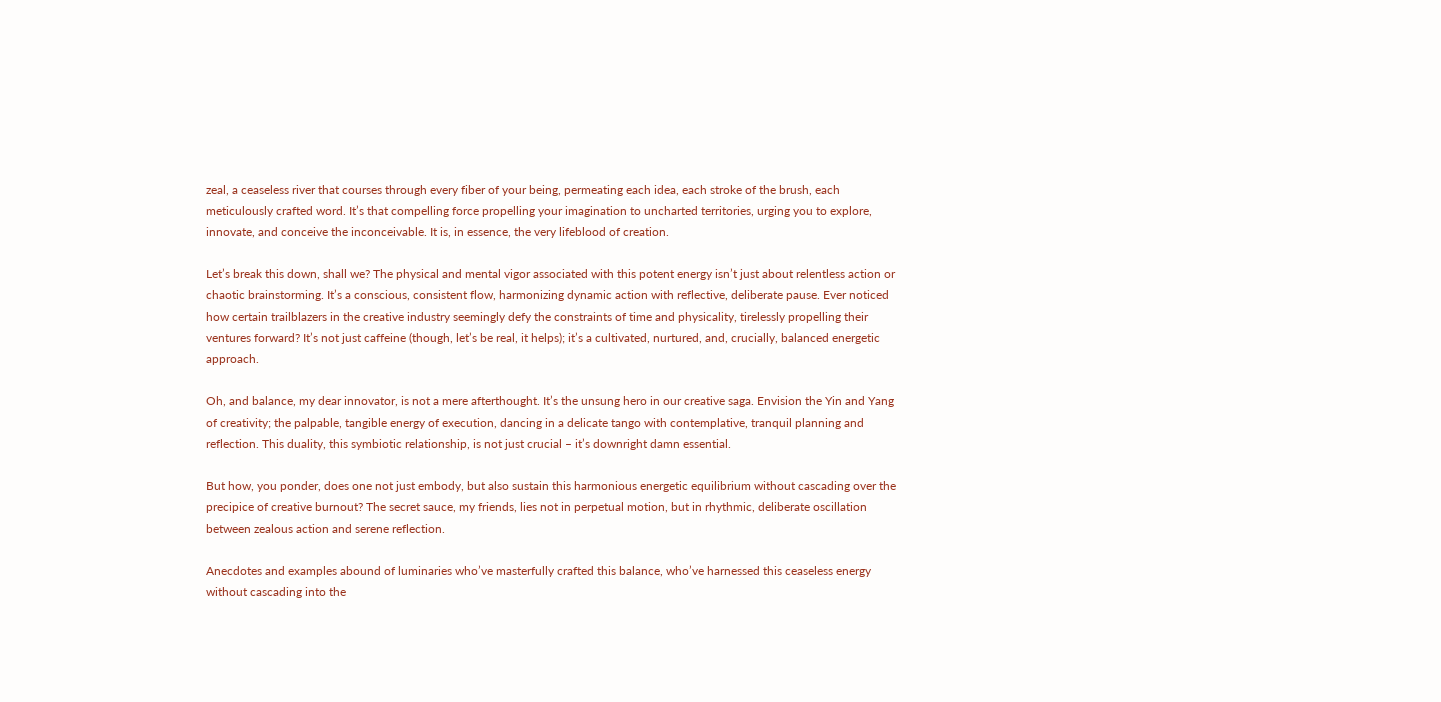zeal, a ceaseless river that courses through every fiber of your being, permeating each idea, each stroke of the brush, each meticulously crafted word. It’s that compelling force propelling your imagination to uncharted territories, urging you to explore, innovate, and conceive the inconceivable. It is, in essence, the very lifeblood of creation.

Let’s break this down, shall we? The physical and mental vigor associated with this potent energy isn’t just about relentless action or chaotic brainstorming. It’s a conscious, consistent flow, harmonizing dynamic action with reflective, deliberate pause. Ever noticed how certain trailblazers in the creative industry seemingly defy the constraints of time and physicality, tirelessly propelling their ventures forward? It’s not just caffeine (though, let’s be real, it helps); it’s a cultivated, nurtured, and, crucially, balanced energetic approach.

Oh, and balance, my dear innovator, is not a mere afterthought. It’s the unsung hero in our creative saga. Envision the Yin and Yang of creativity; the palpable, tangible energy of execution, dancing in a delicate tango with contemplative, tranquil planning and reflection. This duality, this symbiotic relationship, is not just crucial – it’s downright damn essential.

But how, you ponder, does one not just embody, but also sustain this harmonious energetic equilibrium without cascading over the precipice of creative burnout? The secret sauce, my friends, lies not in perpetual motion, but in rhythmic, deliberate oscillation between zealous action and serene reflection.

Anecdotes and examples abound of luminaries who’ve masterfully crafted this balance, who’ve harnessed this ceaseless energy without cascading into the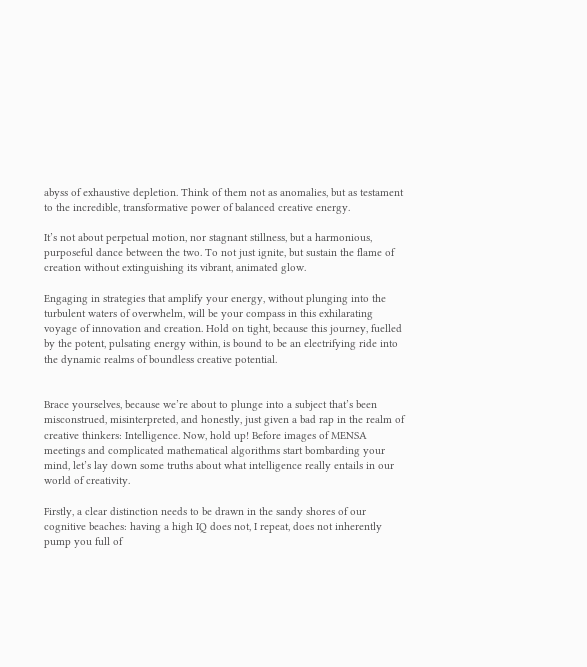abyss of exhaustive depletion. Think of them not as anomalies, but as testament to the incredible, transformative power of balanced creative energy.

It’s not about perpetual motion, nor stagnant stillness, but a harmonious, purposeful dance between the two. To not just ignite, but sustain the flame of creation without extinguishing its vibrant, animated glow.

Engaging in strategies that amplify your energy, without plunging into the turbulent waters of overwhelm, will be your compass in this exhilarating voyage of innovation and creation. Hold on tight, because this journey, fuelled by the potent, pulsating energy within, is bound to be an electrifying ride into the dynamic realms of boundless creative potential.


Brace yourselves, because we’re about to plunge into a subject that’s been misconstrued, misinterpreted, and honestly, just given a bad rap in the realm of creative thinkers: Intelligence. Now, hold up! Before images of MENSA meetings and complicated mathematical algorithms start bombarding your mind, let’s lay down some truths about what intelligence really entails in our world of creativity.

Firstly, a clear distinction needs to be drawn in the sandy shores of our cognitive beaches: having a high IQ does not, I repeat, does not inherently pump you full of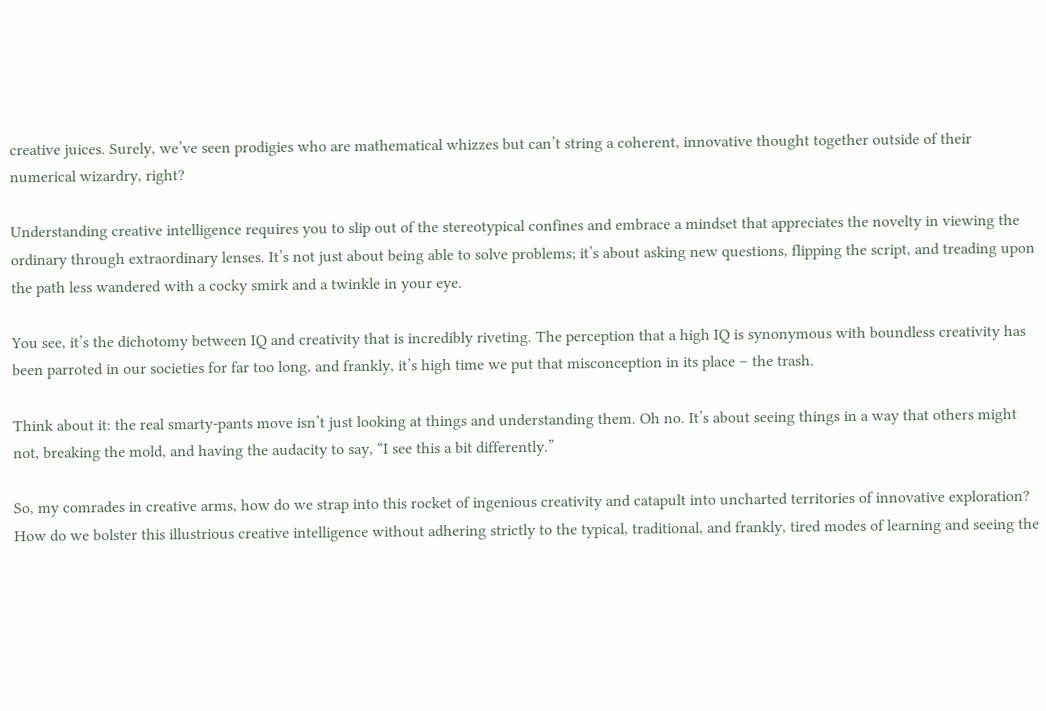creative juices. Surely, we’ve seen prodigies who are mathematical whizzes but can’t string a coherent, innovative thought together outside of their numerical wizardry, right?

Understanding creative intelligence requires you to slip out of the stereotypical confines and embrace a mindset that appreciates the novelty in viewing the ordinary through extraordinary lenses. It’s not just about being able to solve problems; it’s about asking new questions, flipping the script, and treading upon the path less wandered with a cocky smirk and a twinkle in your eye.

You see, it’s the dichotomy between IQ and creativity that is incredibly riveting. The perception that a high IQ is synonymous with boundless creativity has been parroted in our societies for far too long, and frankly, it’s high time we put that misconception in its place – the trash.

Think about it: the real smarty-pants move isn’t just looking at things and understanding them. Oh no. It’s about seeing things in a way that others might not, breaking the mold, and having the audacity to say, “I see this a bit differently.”

So, my comrades in creative arms, how do we strap into this rocket of ingenious creativity and catapult into uncharted territories of innovative exploration? How do we bolster this illustrious creative intelligence without adhering strictly to the typical, traditional, and frankly, tired modes of learning and seeing the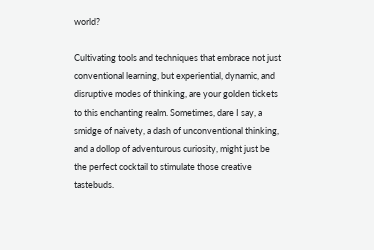world?

Cultivating tools and techniques that embrace not just conventional learning, but experiential, dynamic, and disruptive modes of thinking, are your golden tickets to this enchanting realm. Sometimes, dare I say, a smidge of naivety, a dash of unconventional thinking, and a dollop of adventurous curiosity, might just be the perfect cocktail to stimulate those creative tastebuds.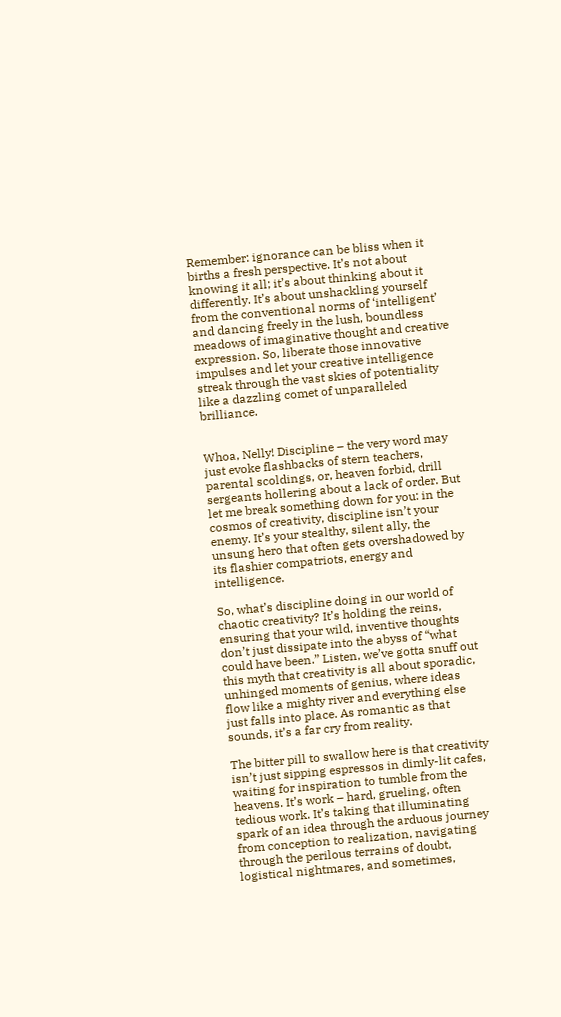Remember: ignorance can be bliss when it births a fresh perspective. It’s not about knowing it all; it’s about thinking about it differently. It’s about unshackling yourself from the conventional norms of ‘intelligent’ and dancing freely in the lush, boundless meadows of imaginative thought and creative expression. So, liberate those innovative impulses and let your creative intelligence streak through the vast skies of potentiality like a dazzling comet of unparalleled brilliance.


Whoa, Nelly! Discipline – the very word may just evoke flashbacks of stern teachers, parental scoldings, or, heaven forbid, drill sergeants hollering about a lack of order. But let me break something down for you: in the cosmos of creativity, discipline isn’t your enemy. It’s your stealthy, silent ally, the unsung hero that often gets overshadowed by its flashier compatriots, energy and intelligence.

So, what’s discipline doing in our world of chaotic creativity? It’s holding the reins, ensuring that your wild, inventive thoughts don’t just dissipate into the abyss of “what could have been.” Listen, we’ve gotta snuff out this myth that creativity is all about sporadic, unhinged moments of genius, where ideas flow like a mighty river and everything else just falls into place. As romantic as that sounds, it’s a far cry from reality.

The bitter pill to swallow here is that creativity isn’t just sipping espressos in dimly-lit cafes, waiting for inspiration to tumble from the heavens. It’s work – hard, grueling, often tedious work. It’s taking that illuminating spark of an idea through the arduous journey from conception to realization, navigating through the perilous terrains of doubt, logistical nightmares, and sometimes,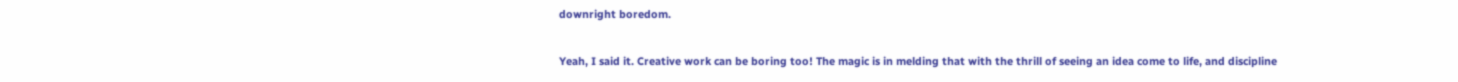downright boredom.

Yeah, I said it. Creative work can be boring too! The magic is in melding that with the thrill of seeing an idea come to life, and discipline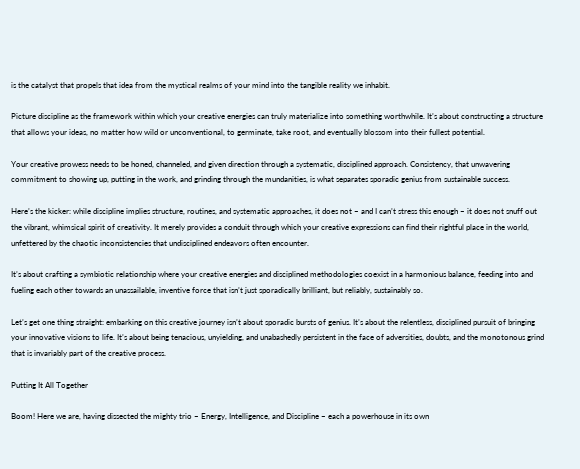is the catalyst that propels that idea from the mystical realms of your mind into the tangible reality we inhabit.

Picture discipline as the framework within which your creative energies can truly materialize into something worthwhile. It’s about constructing a structure that allows your ideas, no matter how wild or unconventional, to germinate, take root, and eventually blossom into their fullest potential.

Your creative prowess needs to be honed, channeled, and given direction through a systematic, disciplined approach. Consistency, that unwavering commitment to showing up, putting in the work, and grinding through the mundanities, is what separates sporadic genius from sustainable success.

Here’s the kicker: while discipline implies structure, routines, and systematic approaches, it does not – and I can’t stress this enough – it does not snuff out the vibrant, whimsical spirit of creativity. It merely provides a conduit through which your creative expressions can find their rightful place in the world, unfettered by the chaotic inconsistencies that undisciplined endeavors often encounter.

It’s about crafting a symbiotic relationship where your creative energies and disciplined methodologies coexist in a harmonious balance, feeding into and fueling each other towards an unassailable, inventive force that isn’t just sporadically brilliant, but reliably, sustainably so.

Let’s get one thing straight: embarking on this creative journey isn’t about sporadic bursts of genius. It’s about the relentless, disciplined pursuit of bringing your innovative visions to life. It’s about being tenacious, unyielding, and unabashedly persistent in the face of adversities, doubts, and the monotonous grind that is invariably part of the creative process.

Putting It All Together

Boom! Here we are, having dissected the mighty trio – Energy, Intelligence, and Discipline – each a powerhouse in its own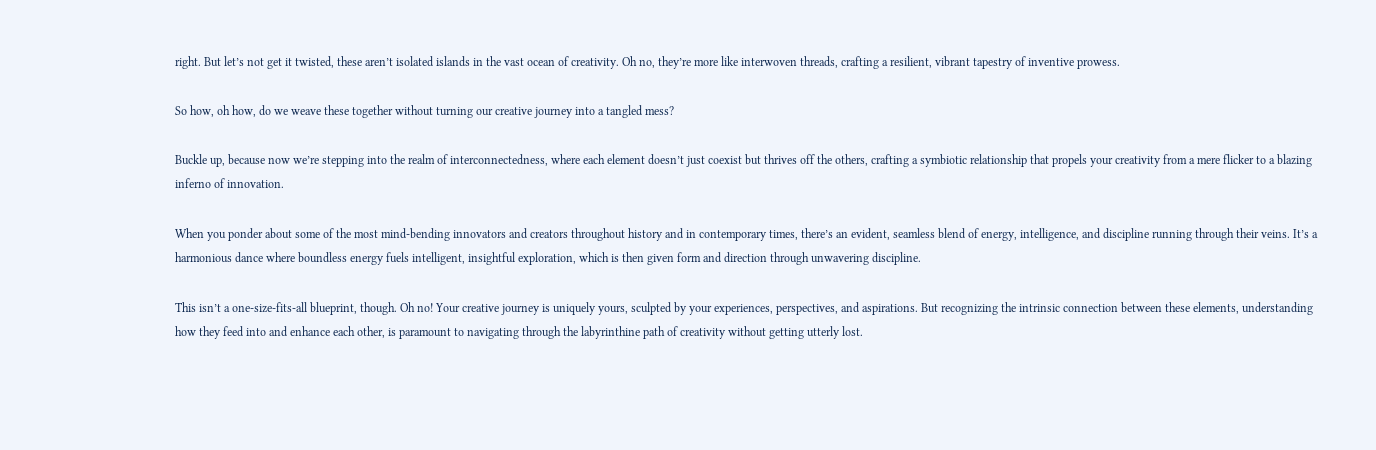right. But let’s not get it twisted, these aren’t isolated islands in the vast ocean of creativity. Oh no, they’re more like interwoven threads, crafting a resilient, vibrant tapestry of inventive prowess.

So how, oh how, do we weave these together without turning our creative journey into a tangled mess?

Buckle up, because now we’re stepping into the realm of interconnectedness, where each element doesn’t just coexist but thrives off the others, crafting a symbiotic relationship that propels your creativity from a mere flicker to a blazing inferno of innovation.

When you ponder about some of the most mind-bending innovators and creators throughout history and in contemporary times, there’s an evident, seamless blend of energy, intelligence, and discipline running through their veins. It’s a harmonious dance where boundless energy fuels intelligent, insightful exploration, which is then given form and direction through unwavering discipline.

This isn’t a one-size-fits-all blueprint, though. Oh no! Your creative journey is uniquely yours, sculpted by your experiences, perspectives, and aspirations. But recognizing the intrinsic connection between these elements, understanding how they feed into and enhance each other, is paramount to navigating through the labyrinthine path of creativity without getting utterly lost.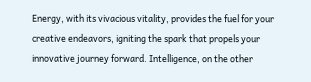Energy, with its vivacious vitality, provides the fuel for your creative endeavors, igniting the spark that propels your innovative journey forward. Intelligence, on the other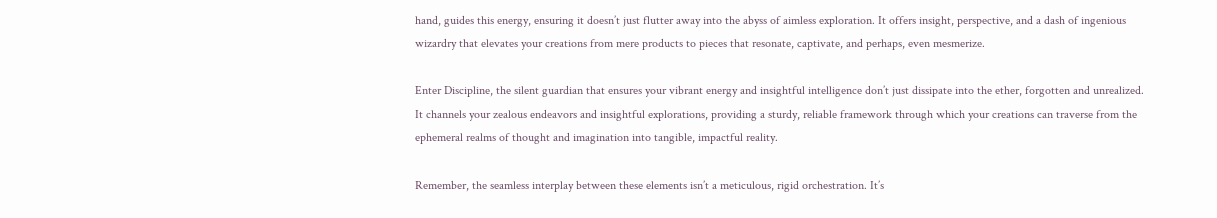hand, guides this energy, ensuring it doesn’t just flutter away into the abyss of aimless exploration. It offers insight, perspective, and a dash of ingenious wizardry that elevates your creations from mere products to pieces that resonate, captivate, and perhaps, even mesmerize.

Enter Discipline, the silent guardian that ensures your vibrant energy and insightful intelligence don’t just dissipate into the ether, forgotten and unrealized. It channels your zealous endeavors and insightful explorations, providing a sturdy, reliable framework through which your creations can traverse from the ephemeral realms of thought and imagination into tangible, impactful reality.

Remember, the seamless interplay between these elements isn’t a meticulous, rigid orchestration. It’s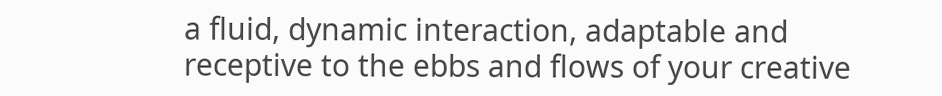a fluid, dynamic interaction, adaptable and receptive to the ebbs and flows of your creative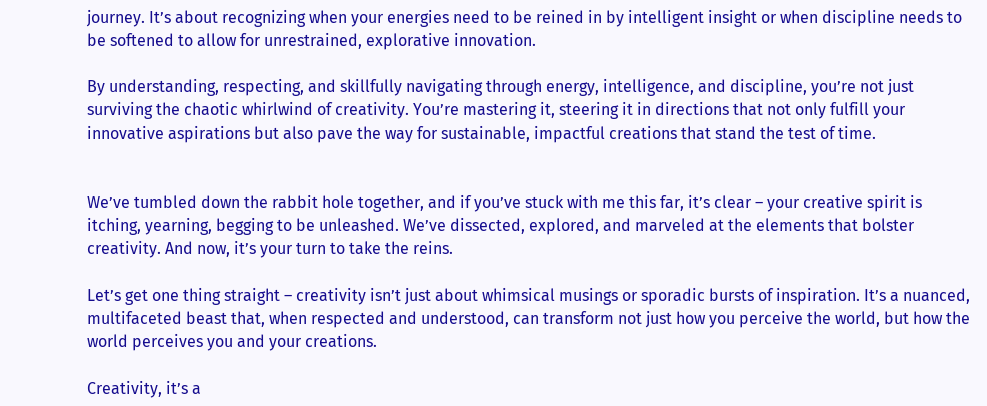journey. It’s about recognizing when your energies need to be reined in by intelligent insight or when discipline needs to be softened to allow for unrestrained, explorative innovation.

By understanding, respecting, and skillfully navigating through energy, intelligence, and discipline, you’re not just surviving the chaotic whirlwind of creativity. You’re mastering it, steering it in directions that not only fulfill your innovative aspirations but also pave the way for sustainable, impactful creations that stand the test of time.


We’ve tumbled down the rabbit hole together, and if you’ve stuck with me this far, it’s clear – your creative spirit is itching, yearning, begging to be unleashed. We’ve dissected, explored, and marveled at the elements that bolster creativity. And now, it’s your turn to take the reins.

Let’s get one thing straight – creativity isn’t just about whimsical musings or sporadic bursts of inspiration. It’s a nuanced, multifaceted beast that, when respected and understood, can transform not just how you perceive the world, but how the world perceives you and your creations.

Creativity, it’s a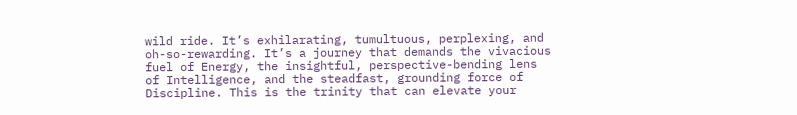wild ride. It’s exhilarating, tumultuous, perplexing, and oh-so-rewarding. It’s a journey that demands the vivacious fuel of Energy, the insightful, perspective-bending lens of Intelligence, and the steadfast, grounding force of Discipline. This is the trinity that can elevate your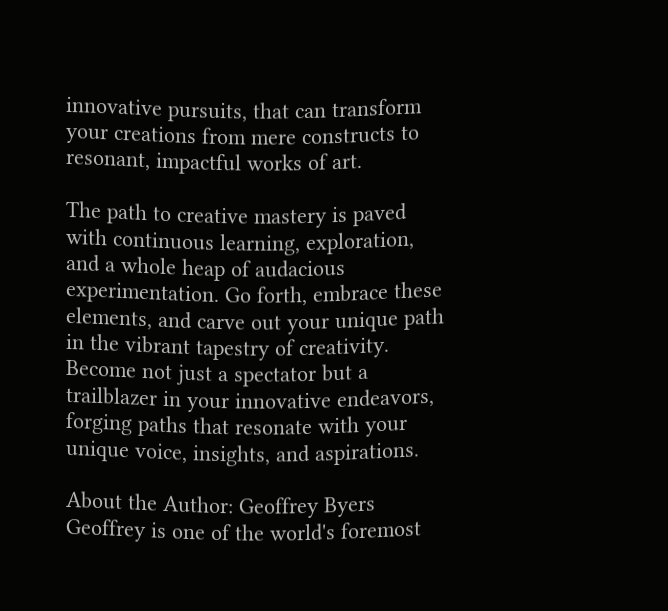innovative pursuits, that can transform your creations from mere constructs to resonant, impactful works of art.

The path to creative mastery is paved with continuous learning, exploration, and a whole heap of audacious experimentation. Go forth, embrace these elements, and carve out your unique path in the vibrant tapestry of creativity. Become not just a spectator but a trailblazer in your innovative endeavors, forging paths that resonate with your unique voice, insights, and aspirations.

About the Author: Geoffrey Byers
Geoffrey is one of the world's foremost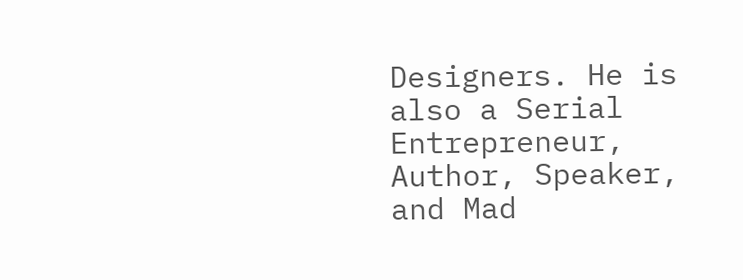Designers. He is also a Serial Entrepreneur, Author, Speaker, and Mad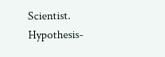Scientist. Hypothesis-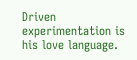Driven experimentation is his love language.